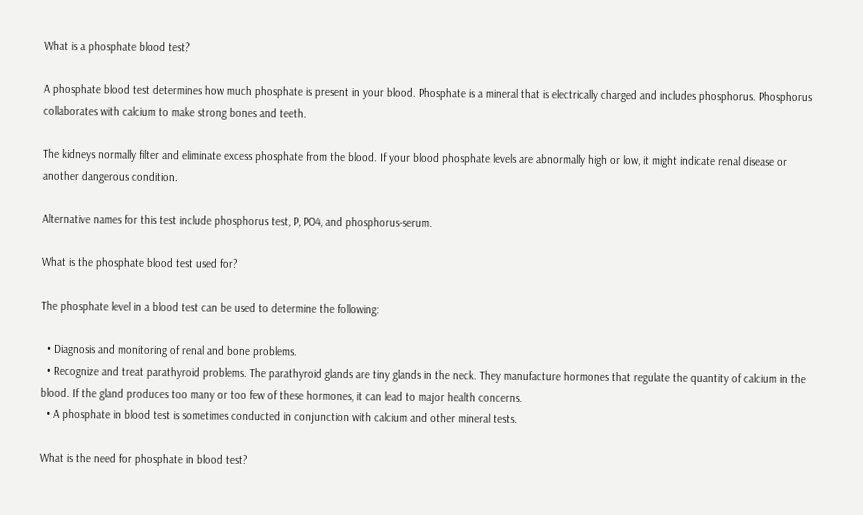What is a phosphate blood test?

A phosphate blood test determines how much phosphate is present in your blood. Phosphate is a mineral that is electrically charged and includes phosphorus. Phosphorus collaborates with calcium to make strong bones and teeth.

The kidneys normally filter and eliminate excess phosphate from the blood. If your blood phosphate levels are abnormally high or low, it might indicate renal disease or another dangerous condition.

Alternative names for this test include phosphorus test, P, PO4, and phosphorus-serum.

What is the phosphate blood test used for?

The phosphate level in a blood test can be used to determine the following:

  • Diagnosis and monitoring of renal and bone problems.
  • Recognize and treat parathyroid problems. The parathyroid glands are tiny glands in the neck. They manufacture hormones that regulate the quantity of calcium in the blood. If the gland produces too many or too few of these hormones, it can lead to major health concerns.
  • A phosphate in blood test is sometimes conducted in conjunction with calcium and other mineral tests.

What is the need for phosphate in blood test?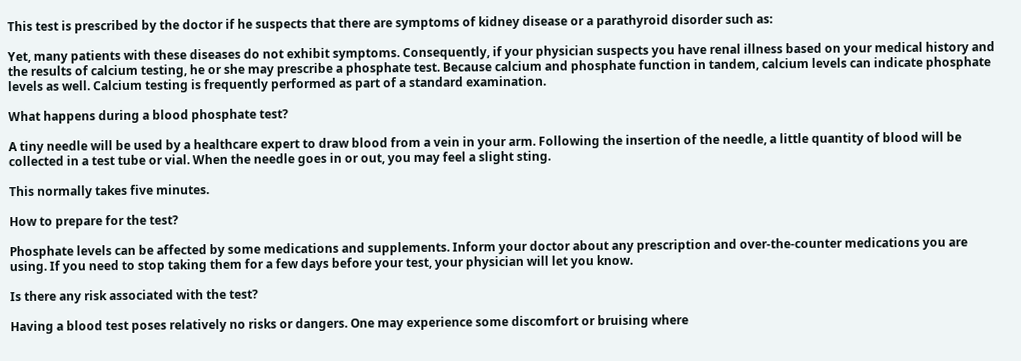This test is prescribed by the doctor if he suspects that there are symptoms of kidney disease or a parathyroid disorder such as:

Yet, many patients with these diseases do not exhibit symptoms. Consequently, if your physician suspects you have renal illness based on your medical history and the results of calcium testing, he or she may prescribe a phosphate test. Because calcium and phosphate function in tandem, calcium levels can indicate phosphate levels as well. Calcium testing is frequently performed as part of a standard examination.

What happens during a blood phosphate test?

A tiny needle will be used by a healthcare expert to draw blood from a vein in your arm. Following the insertion of the needle, a little quantity of blood will be collected in a test tube or vial. When the needle goes in or out, you may feel a slight sting.

This normally takes five minutes.

How to prepare for the test?

Phosphate levels can be affected by some medications and supplements. Inform your doctor about any prescription and over-the-counter medications you are using. If you need to stop taking them for a few days before your test, your physician will let you know.

Is there any risk associated with the test?

Having a blood test poses relatively no risks or dangers. One may experience some discomfort or bruising where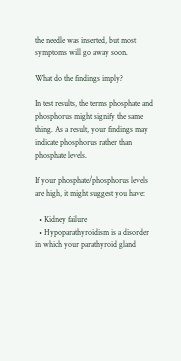the needle was inserted, but most symptoms will go away soon.

What do the findings imply?

In test results, the terms phosphate and phosphorus might signify the same thing. As a result, your findings may indicate phosphorus rather than phosphate levels.

If your phosphate/phosphorus levels are high, it might suggest you have:

  • Kidney failure
  • Hypoparathyroidism is a disorder in which your parathyroid gland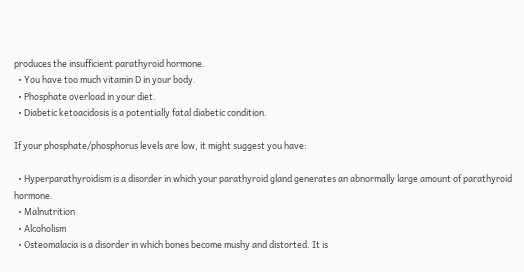produces the insufficient parathyroid hormone.
  • You have too much vitamin D in your body.
  • Phosphate overload in your diet.
  • Diabetic ketoacidosis is a potentially fatal diabetic condition.

If your phosphate/phosphorus levels are low, it might suggest you have:

  • Hyperparathyroidism is a disorder in which your parathyroid gland generates an abnormally large amount of parathyroid hormone.
  • Malnutrition
  • Alcoholism
  • Osteomalacia is a disorder in which bones become mushy and distorted. It is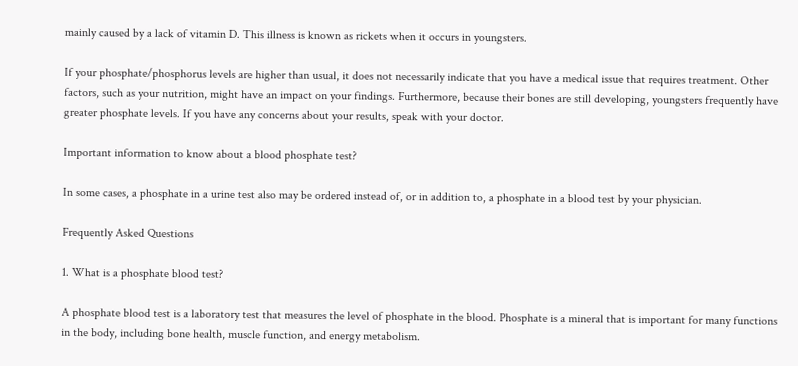mainly caused by a lack of vitamin D. This illness is known as rickets when it occurs in youngsters.

If your phosphate/phosphorus levels are higher than usual, it does not necessarily indicate that you have a medical issue that requires treatment. Other factors, such as your nutrition, might have an impact on your findings. Furthermore, because their bones are still developing, youngsters frequently have greater phosphate levels. If you have any concerns about your results, speak with your doctor.

Important information to know about a blood phosphate test?

In some cases, a phosphate in a urine test also may be ordered instead of, or in addition to, a phosphate in a blood test by your physician.

Frequently Asked Questions

1. What is a phosphate blood test?

A phosphate blood test is a laboratory test that measures the level of phosphate in the blood. Phosphate is a mineral that is important for many functions in the body, including bone health, muscle function, and energy metabolism.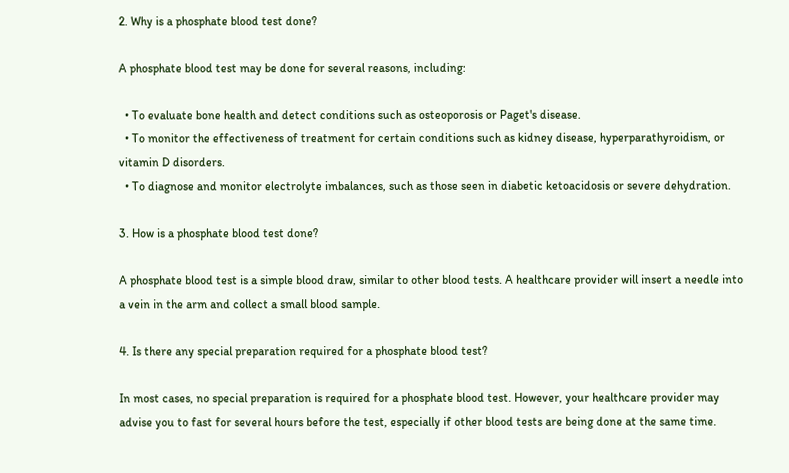2. Why is a phosphate blood test done?

A phosphate blood test may be done for several reasons, including:

  • To evaluate bone health and detect conditions such as osteoporosis or Paget's disease.
  • To monitor the effectiveness of treatment for certain conditions such as kidney disease, hyperparathyroidism, or vitamin D disorders.
  • To diagnose and monitor electrolyte imbalances, such as those seen in diabetic ketoacidosis or severe dehydration.

3. How is a phosphate blood test done?

A phosphate blood test is a simple blood draw, similar to other blood tests. A healthcare provider will insert a needle into a vein in the arm and collect a small blood sample.

4. Is there any special preparation required for a phosphate blood test?

In most cases, no special preparation is required for a phosphate blood test. However, your healthcare provider may advise you to fast for several hours before the test, especially if other blood tests are being done at the same time.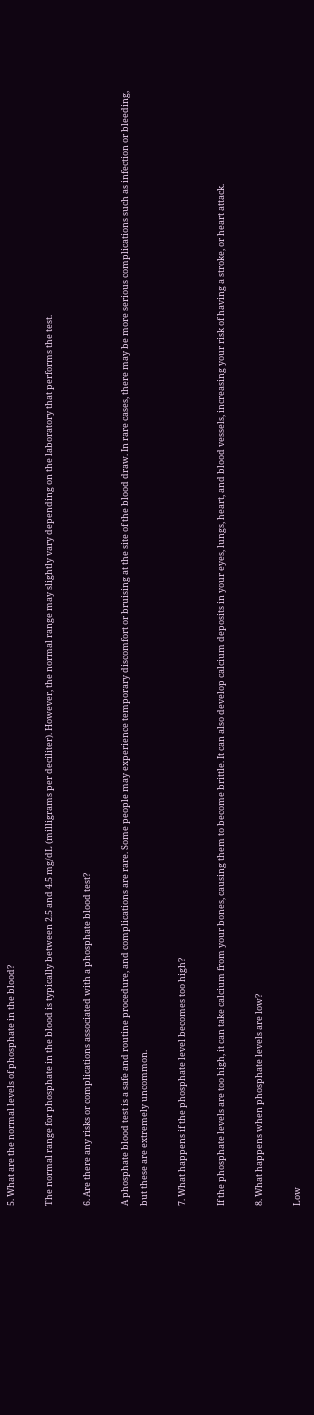5. What are the normal levels of phosphate in the blood?

The normal range for phosphate in the blood is typically between 2.5 and 4.5 mg/dL (milligrams per deciliter). However, the normal range may slightly vary depending on the laboratory that performs the test.

6. Are there any risks or complications associated with a phosphate blood test?

A phosphate blood test is a safe and routine procedure, and complications are rare. Some people may experience temporary discomfort or bruising at the site of the blood draw. In rare cases, there may be more serious complications such as infection or bleeding, but these are extremely uncommon.

7. What happens if the phosphate level becomes too high?

If the phosphate levels are too high, it can take calcium from your bones, causing them to become brittle. It can also develop calcium deposits in your eyes, lungs, heart, and blood vessels, increasing your risk of having a stroke, or heart attack.

8. What happens when phosphate levels are low?

Low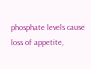phosphate levels cause loss of appetite,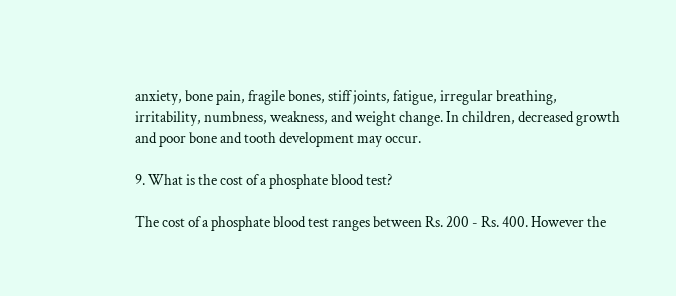anxiety, bone pain, fragile bones, stiff joints, fatigue, irregular breathing, irritability, numbness, weakness, and weight change. In children, decreased growth and poor bone and tooth development may occur.

9. What is the cost of a phosphate blood test?

The cost of a phosphate blood test ranges between Rs. 200 - Rs. 400. However the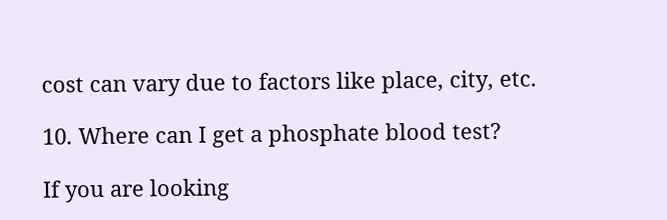cost can vary due to factors like place, city, etc.

10. Where can I get a phosphate blood test?

If you are looking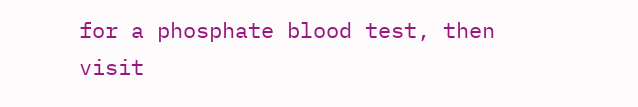for a phosphate blood test, then visit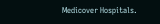Medicover Hospitals.